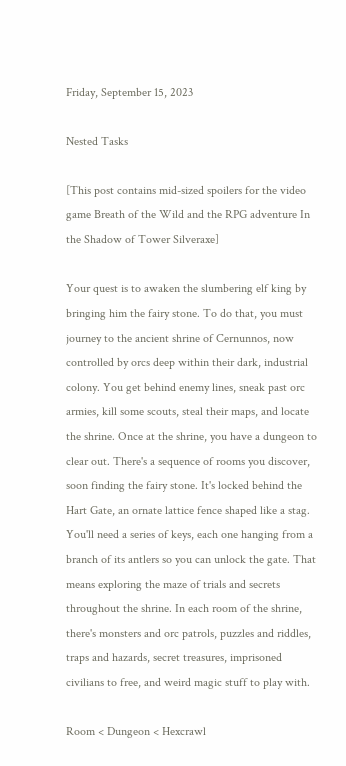Friday, September 15, 2023

Nested Tasks

[This post contains mid-sized spoilers for the video game Breath of the Wild and the RPG adventure In the Shadow of Tower Silveraxe]

Your quest is to awaken the slumbering elf king by bringing him the fairy stone. To do that, you must journey to the ancient shrine of Cernunnos, now controlled by orcs deep within their dark, industrial colony. You get behind enemy lines, sneak past orc armies, kill some scouts, steal their maps, and locate the shrine. Once at the shrine, you have a dungeon to clear out. There's a sequence of rooms you discover, soon finding the fairy stone. It's locked behind the Hart Gate, an ornate lattice fence shaped like a stag. You'll need a series of keys, each one hanging from a branch of its antlers so you can unlock the gate. That means exploring the maze of trials and secrets throughout the shrine. In each room of the shrine, there's monsters and orc patrols, puzzles and riddles, traps and hazards, secret treasures, imprisoned civilians to free, and weird magic stuff to play with.

Room < Dungeon < Hexcrawl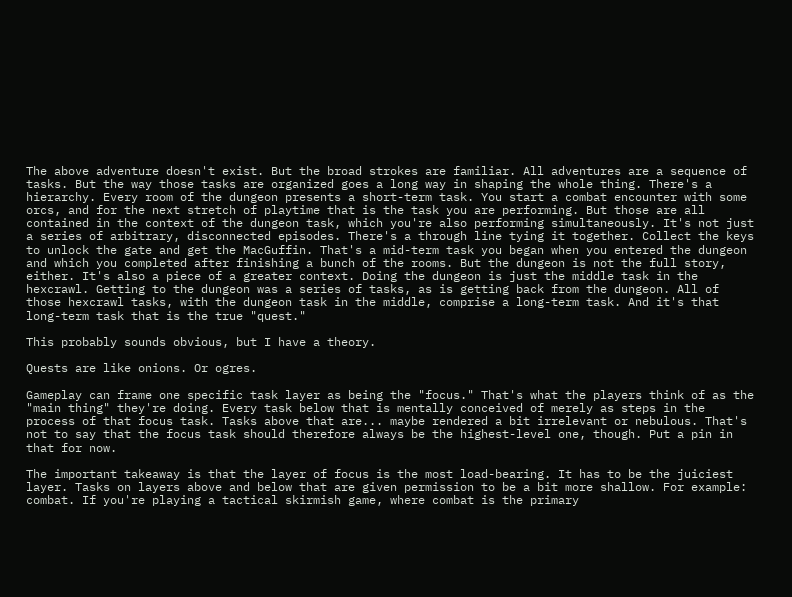The above adventure doesn't exist. But the broad strokes are familiar. All adventures are a sequence of tasks. But the way those tasks are organized goes a long way in shaping the whole thing. There's a hierarchy. Every room of the dungeon presents a short-term task. You start a combat encounter with some orcs, and for the next stretch of playtime that is the task you are performing. But those are all contained in the context of the dungeon task, which you're also performing simultaneously. It's not just a series of arbitrary, disconnected episodes. There's a through line tying it together. Collect the keys to unlock the gate and get the MacGuffin. That's a mid-term task you began when you entered the dungeon and which you completed after finishing a bunch of the rooms. But the dungeon is not the full story, either. It's also a piece of a greater context. Doing the dungeon is just the middle task in the hexcrawl. Getting to the dungeon was a series of tasks, as is getting back from the dungeon. All of those hexcrawl tasks, with the dungeon task in the middle, comprise a long-term task. And it's that long-term task that is the true "quest."

This probably sounds obvious, but I have a theory.

Quests are like onions. Or ogres.

Gameplay can frame one specific task layer as being the "focus." That's what the players think of as the "main thing" they're doing. Every task below that is mentally conceived of merely as steps in the process of that focus task. Tasks above that are... maybe rendered a bit irrelevant or nebulous. That's not to say that the focus task should therefore always be the highest-level one, though. Put a pin in that for now.

The important takeaway is that the layer of focus is the most load-bearing. It has to be the juiciest layer. Tasks on layers above and below that are given permission to be a bit more shallow. For example: combat. If you're playing a tactical skirmish game, where combat is the primary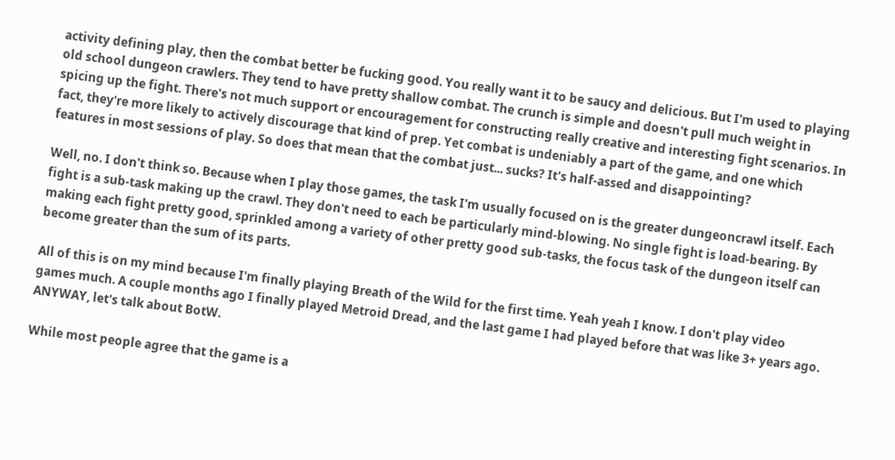activity defining play, then the combat better be fucking good. You really want it to be saucy and delicious. But I'm used to playing old school dungeon crawlers. They tend to have pretty shallow combat. The crunch is simple and doesn't pull much weight in spicing up the fight. There's not much support or encouragement for constructing really creative and interesting fight scenarios. In fact, they're more likely to actively discourage that kind of prep. Yet combat is undeniably a part of the game, and one which features in most sessions of play. So does that mean that the combat just... sucks? It's half-assed and disappointing?

Well, no. I don't think so. Because when I play those games, the task I'm usually focused on is the greater dungeoncrawl itself. Each fight is a sub-task making up the crawl. They don't need to each be particularly mind-blowing. No single fight is load-bearing. By making each fight pretty good, sprinkled among a variety of other pretty good sub-tasks, the focus task of the dungeon itself can become greater than the sum of its parts.

All of this is on my mind because I'm finally playing Breath of the Wild for the first time. Yeah yeah I know. I don't play video games much. A couple months ago I finally played Metroid Dread, and the last game I had played before that was like 3+ years ago. ANYWAY, let's talk about BotW.

While most people agree that the game is a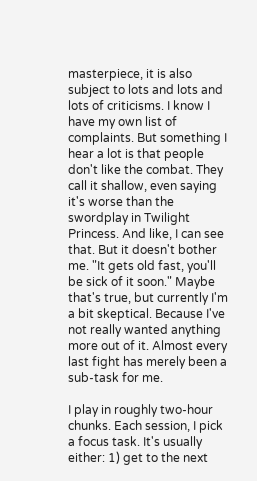masterpiece, it is also subject to lots and lots and lots of criticisms. I know I have my own list of complaints. But something I hear a lot is that people don't like the combat. They call it shallow, even saying it's worse than the swordplay in Twilight Princess. And like, I can see that. But it doesn't bother me. "It gets old fast, you'll be sick of it soon." Maybe that's true, but currently I'm a bit skeptical. Because I've not really wanted anything more out of it. Almost every last fight has merely been a sub-task for me.

I play in roughly two-hour chunks. Each session, I pick a focus task. It's usually either: 1) get to the next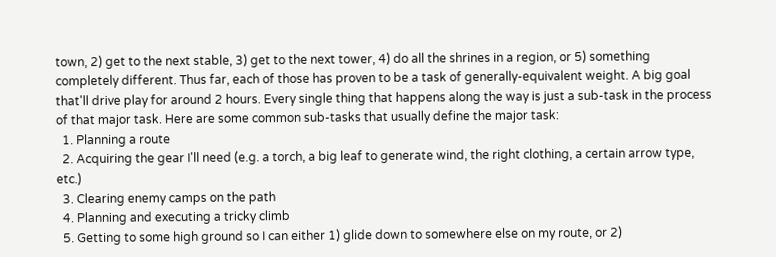town, 2) get to the next stable, 3) get to the next tower, 4) do all the shrines in a region, or 5) something completely different. Thus far, each of those has proven to be a task of generally-equivalent weight. A big goal that'll drive play for around 2 hours. Every single thing that happens along the way is just a sub-task in the process of that major task. Here are some common sub-tasks that usually define the major task:
  1. Planning a route
  2. Acquiring the gear I'll need (e.g. a torch, a big leaf to generate wind, the right clothing, a certain arrow type, etc.)
  3. Clearing enemy camps on the path
  4. Planning and executing a tricky climb
  5. Getting to some high ground so I can either 1) glide down to somewhere else on my route, or 2)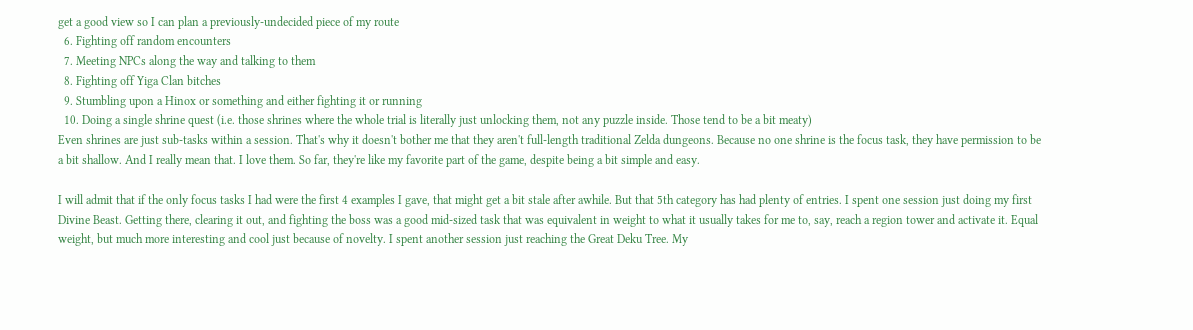get a good view so I can plan a previously-undecided piece of my route
  6. Fighting off random encounters
  7. Meeting NPCs along the way and talking to them
  8. Fighting off Yiga Clan bitches
  9. Stumbling upon a Hinox or something and either fighting it or running
  10. Doing a single shrine quest (i.e. those shrines where the whole trial is literally just unlocking them, not any puzzle inside. Those tend to be a bit meaty)
Even shrines are just sub-tasks within a session. That's why it doesn't bother me that they aren't full-length traditional Zelda dungeons. Because no one shrine is the focus task, they have permission to be a bit shallow. And I really mean that. I love them. So far, they're like my favorite part of the game, despite being a bit simple and easy.

I will admit that if the only focus tasks I had were the first 4 examples I gave, that might get a bit stale after awhile. But that 5th category has had plenty of entries. I spent one session just doing my first Divine Beast. Getting there, clearing it out, and fighting the boss was a good mid-sized task that was equivalent in weight to what it usually takes for me to, say, reach a region tower and activate it. Equal weight, but much more interesting and cool just because of novelty. I spent another session just reaching the Great Deku Tree. My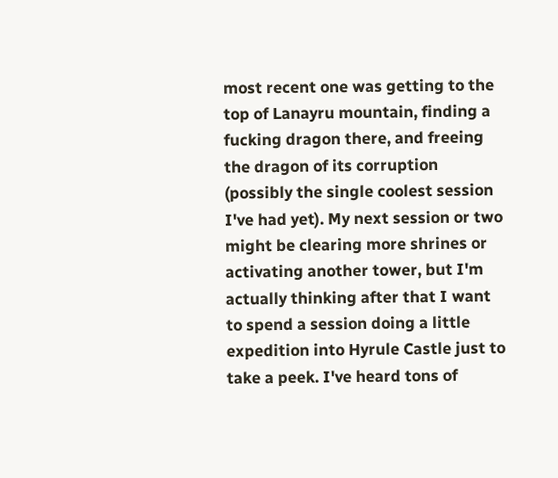most recent one was getting to the top of Lanayru mountain, finding a fucking dragon there, and freeing the dragon of its corruption (possibly the single coolest session I've had yet). My next session or two might be clearing more shrines or activating another tower, but I'm actually thinking after that I want to spend a session doing a little expedition into Hyrule Castle just to take a peek. I've heard tons of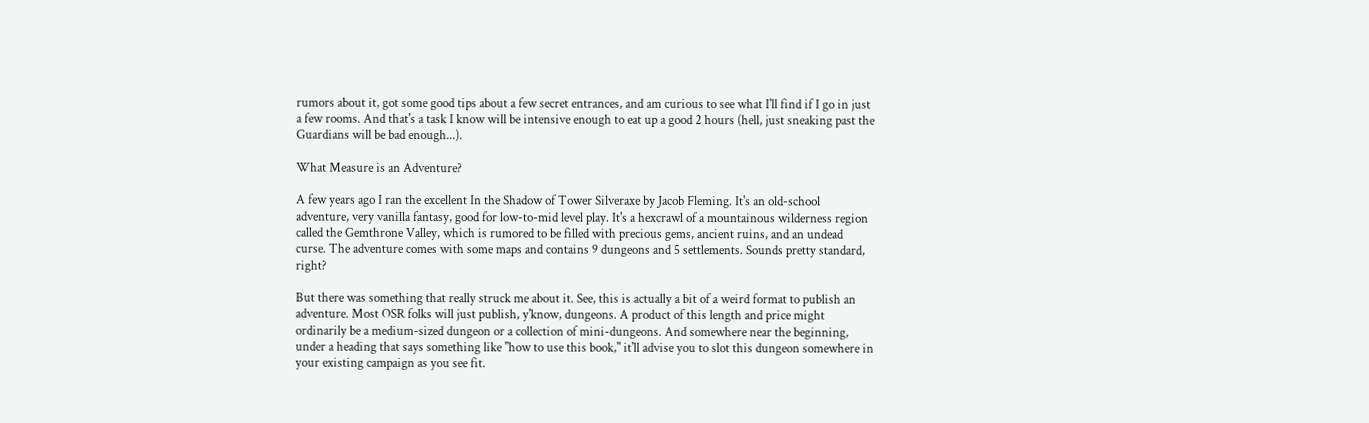rumors about it, got some good tips about a few secret entrances, and am curious to see what I'll find if I go in just a few rooms. And that's a task I know will be intensive enough to eat up a good 2 hours (hell, just sneaking past the Guardians will be bad enough...).

What Measure is an Adventure?

A few years ago I ran the excellent In the Shadow of Tower Silveraxe by Jacob Fleming. It's an old-school adventure, very vanilla fantasy, good for low-to-mid level play. It's a hexcrawl of a mountainous wilderness region called the Gemthrone Valley, which is rumored to be filled with precious gems, ancient ruins, and an undead curse. The adventure comes with some maps and contains 9 dungeons and 5 settlements. Sounds pretty standard, right?

But there was something that really struck me about it. See, this is actually a bit of a weird format to publish an adventure. Most OSR folks will just publish, y'know, dungeons. A product of this length and price might ordinarily be a medium-sized dungeon or a collection of mini-dungeons. And somewhere near the beginning, under a heading that says something like "how to use this book," it'll advise you to slot this dungeon somewhere in your existing campaign as you see fit.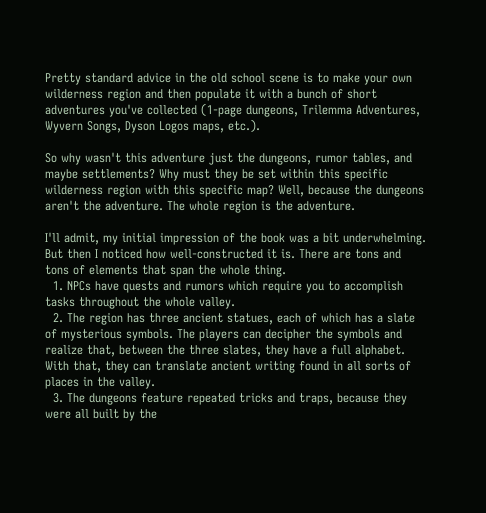Pretty standard advice in the old school scene is to make your own wilderness region and then populate it with a bunch of short adventures you've collected (1-page dungeons, Trilemma Adventures, Wyvern Songs, Dyson Logos maps, etc.).

So why wasn't this adventure just the dungeons, rumor tables, and maybe settlements? Why must they be set within this specific wilderness region with this specific map? Well, because the dungeons aren't the adventure. The whole region is the adventure.

I'll admit, my initial impression of the book was a bit underwhelming. But then I noticed how well-constructed it is. There are tons and tons of elements that span the whole thing.
  1. NPCs have quests and rumors which require you to accomplish tasks throughout the whole valley.
  2. The region has three ancient statues, each of which has a slate of mysterious symbols. The players can decipher the symbols and realize that, between the three slates, they have a full alphabet. With that, they can translate ancient writing found in all sorts of places in the valley.
  3. The dungeons feature repeated tricks and traps, because they were all built by the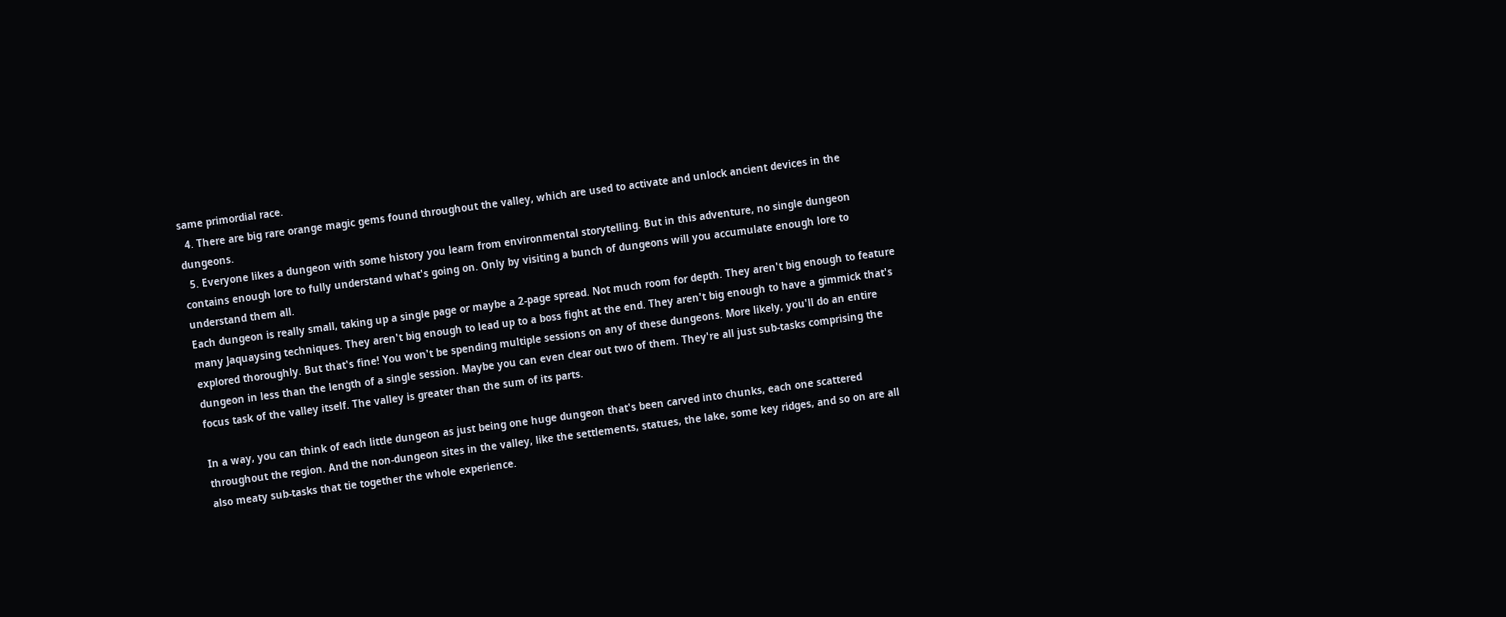same primordial race.
  4. There are big rare orange magic gems found throughout the valley, which are used to activate and unlock ancient devices in the dungeons.
  5. Everyone likes a dungeon with some history you learn from environmental storytelling. But in this adventure, no single dungeon contains enough lore to fully understand what's going on. Only by visiting a bunch of dungeons will you accumulate enough lore to understand them all.
Each dungeon is really small, taking up a single page or maybe a 2-page spread. Not much room for depth. They aren't big enough to feature many Jaquaysing techniques. They aren't big enough to lead up to a boss fight at the end. They aren't big enough to have a gimmick that's explored thoroughly. But that's fine! You won't be spending multiple sessions on any of these dungeons. More likely, you'll do an entire dungeon in less than the length of a single session. Maybe you can even clear out two of them. They're all just sub-tasks comprising the focus task of the valley itself. The valley is greater than the sum of its parts.

In a way, you can think of each little dungeon as just being one huge dungeon that's been carved into chunks, each one scattered throughout the region. And the non-dungeon sites in the valley, like the settlements, statues, the lake, some key ridges, and so on are all also meaty sub-tasks that tie together the whole experience.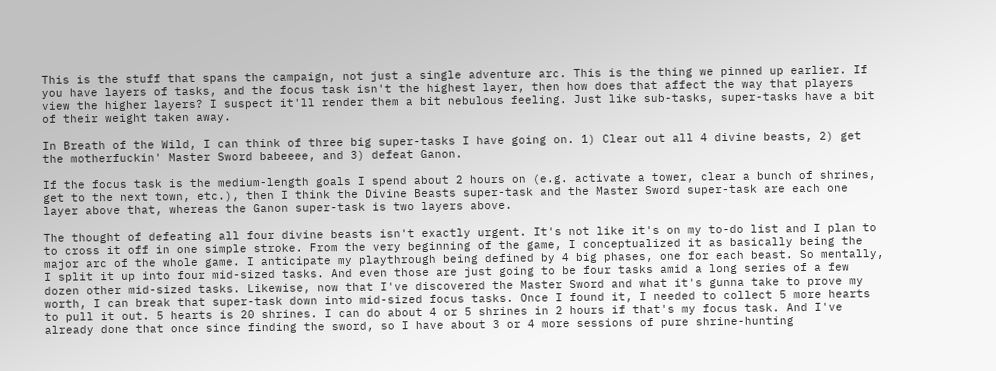This is the stuff that spans the campaign, not just a single adventure arc. This is the thing we pinned up earlier. If you have layers of tasks, and the focus task isn't the highest layer, then how does that affect the way that players view the higher layers? I suspect it'll render them a bit nebulous feeling. Just like sub-tasks, super-tasks have a bit of their weight taken away.

In Breath of the Wild, I can think of three big super-tasks I have going on. 1) Clear out all 4 divine beasts, 2) get the motherfuckin' Master Sword babeeee, and 3) defeat Ganon.

If the focus task is the medium-length goals I spend about 2 hours on (e.g. activate a tower, clear a bunch of shrines, get to the next town, etc.), then I think the Divine Beasts super-task and the Master Sword super-task are each one layer above that, whereas the Ganon super-task is two layers above.

The thought of defeating all four divine beasts isn't exactly urgent. It's not like it's on my to-do list and I plan to to cross it off in one simple stroke. From the very beginning of the game, I conceptualized it as basically being the major arc of the whole game. I anticipate my playthrough being defined by 4 big phases, one for each beast. So mentally, I split it up into four mid-sized tasks. And even those are just going to be four tasks amid a long series of a few dozen other mid-sized tasks. Likewise, now that I've discovered the Master Sword and what it's gunna take to prove my worth, I can break that super-task down into mid-sized focus tasks. Once I found it, I needed to collect 5 more hearts to pull it out. 5 hearts is 20 shrines. I can do about 4 or 5 shrines in 2 hours if that's my focus task. And I've already done that once since finding the sword, so I have about 3 or 4 more sessions of pure shrine-hunting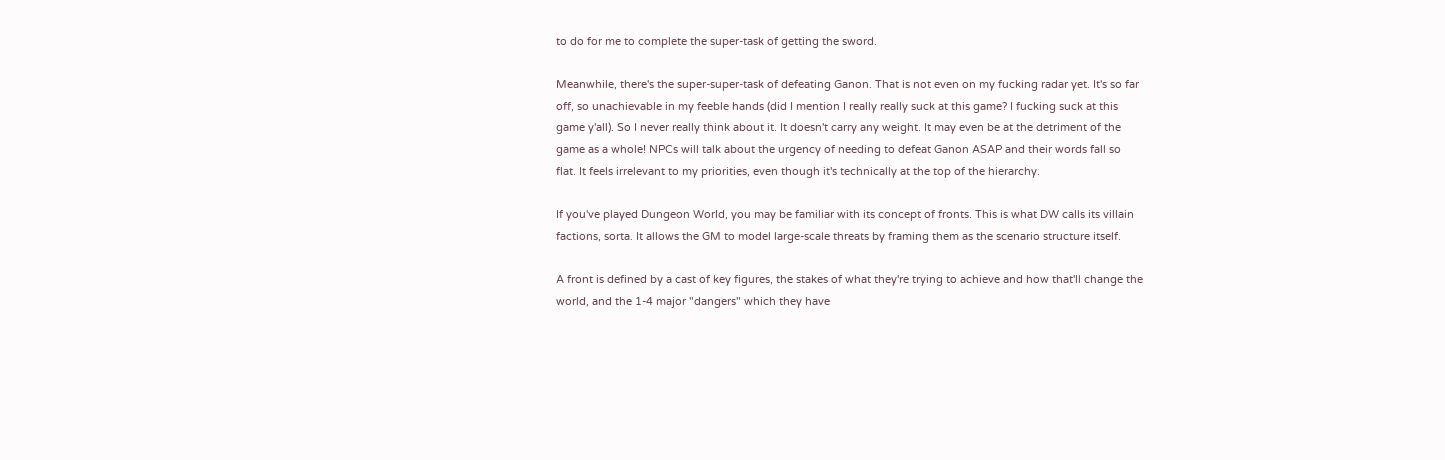to do for me to complete the super-task of getting the sword.

Meanwhile, there's the super-super-task of defeating Ganon. That is not even on my fucking radar yet. It's so far off, so unachievable in my feeble hands (did I mention I really really suck at this game? I fucking suck at this game y'all). So I never really think about it. It doesn't carry any weight. It may even be at the detriment of the game as a whole! NPCs will talk about the urgency of needing to defeat Ganon ASAP and their words fall so flat. It feels irrelevant to my priorities, even though it's technically at the top of the hierarchy.

If you've played Dungeon World, you may be familiar with its concept of fronts. This is what DW calls its villain factions, sorta. It allows the GM to model large-scale threats by framing them as the scenario structure itself.

A front is defined by a cast of key figures, the stakes of what they're trying to achieve and how that'll change the world, and the 1-4 major "dangers" which they have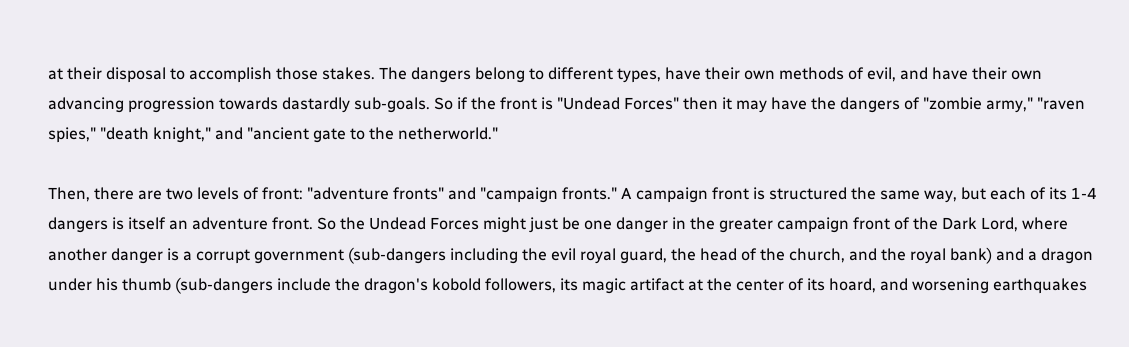at their disposal to accomplish those stakes. The dangers belong to different types, have their own methods of evil, and have their own advancing progression towards dastardly sub-goals. So if the front is "Undead Forces" then it may have the dangers of "zombie army," "raven spies," "death knight," and "ancient gate to the netherworld."

Then, there are two levels of front: "adventure fronts" and "campaign fronts." A campaign front is structured the same way, but each of its 1-4 dangers is itself an adventure front. So the Undead Forces might just be one danger in the greater campaign front of the Dark Lord, where another danger is a corrupt government (sub-dangers including the evil royal guard, the head of the church, and the royal bank) and a dragon under his thumb (sub-dangers include the dragon's kobold followers, its magic artifact at the center of its hoard, and worsening earthquakes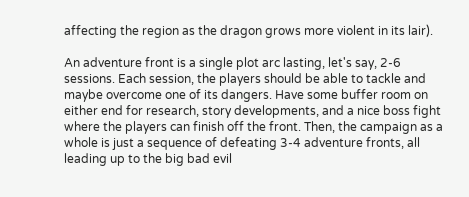affecting the region as the dragon grows more violent in its lair).

An adventure front is a single plot arc lasting, let's say, 2-6 sessions. Each session, the players should be able to tackle and maybe overcome one of its dangers. Have some buffer room on either end for research, story developments, and a nice boss fight where the players can finish off the front. Then, the campaign as a whole is just a sequence of defeating 3-4 adventure fronts, all leading up to the big bad evil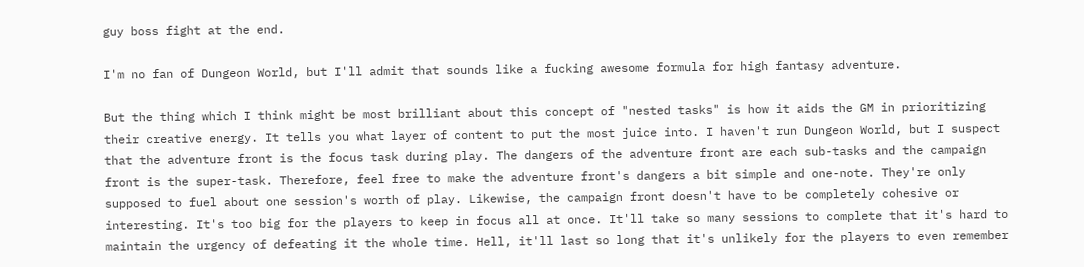guy boss fight at the end.

I'm no fan of Dungeon World, but I'll admit that sounds like a fucking awesome formula for high fantasy adventure.

But the thing which I think might be most brilliant about this concept of "nested tasks" is how it aids the GM in prioritizing their creative energy. It tells you what layer of content to put the most juice into. I haven't run Dungeon World, but I suspect that the adventure front is the focus task during play. The dangers of the adventure front are each sub-tasks and the campaign front is the super-task. Therefore, feel free to make the adventure front's dangers a bit simple and one-note. They're only supposed to fuel about one session's worth of play. Likewise, the campaign front doesn't have to be completely cohesive or interesting. It's too big for the players to keep in focus all at once. It'll take so many sessions to complete that it's hard to maintain the urgency of defeating it the whole time. Hell, it'll last so long that it's unlikely for the players to even remember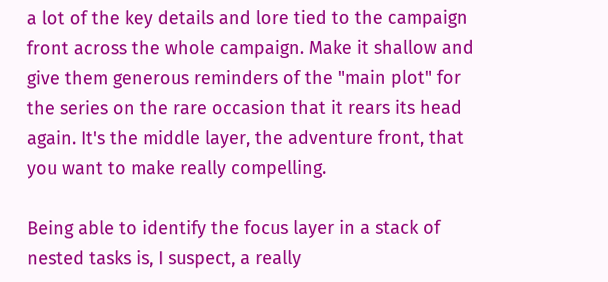a lot of the key details and lore tied to the campaign front across the whole campaign. Make it shallow and give them generous reminders of the "main plot" for the series on the rare occasion that it rears its head again. It's the middle layer, the adventure front, that you want to make really compelling.

Being able to identify the focus layer in a stack of nested tasks is, I suspect, a really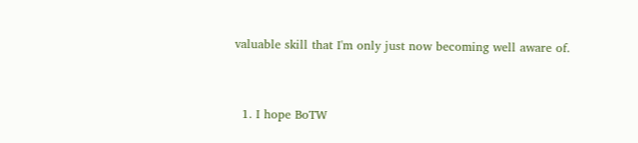valuable skill that I'm only just now becoming well aware of.



  1. I hope BoTW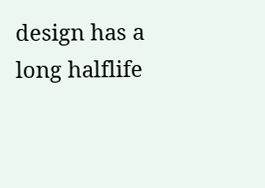design has a long halflife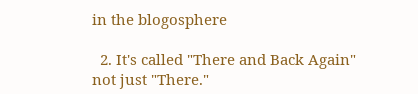in the blogosphere

  2. It's called "There and Back Again" not just "There."